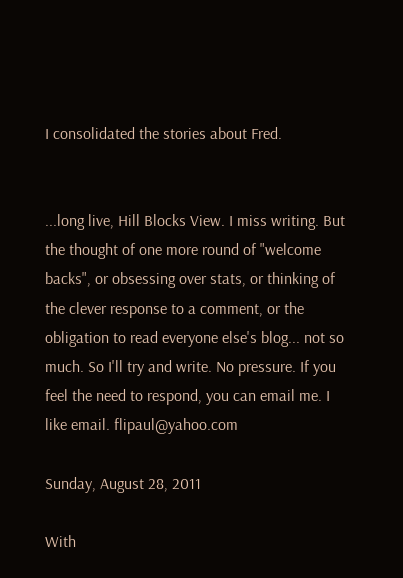I consolidated the stories about Fred.


...long live, Hill Blocks View. I miss writing. But the thought of one more round of "welcome backs", or obsessing over stats, or thinking of the clever response to a comment, or the obligation to read everyone else's blog... not so much. So I'll try and write. No pressure. If you feel the need to respond, you can email me. I like email. flipaul@yahoo.com

Sunday, August 28, 2011

With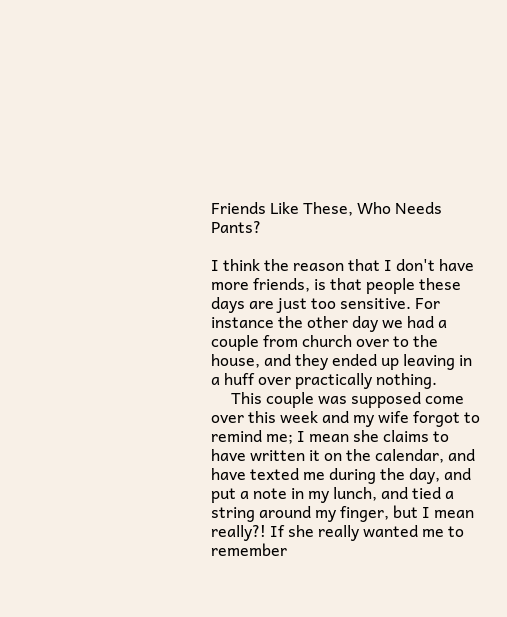Friends Like These, Who Needs Pants?

I think the reason that I don't have more friends, is that people these days are just too sensitive. For instance the other day we had a couple from church over to the house, and they ended up leaving in a huff over practically nothing.
     This couple was supposed come over this week and my wife forgot to remind me; I mean she claims to have written it on the calendar, and have texted me during the day, and put a note in my lunch, and tied a string around my finger, but I mean really?! If she really wanted me to remember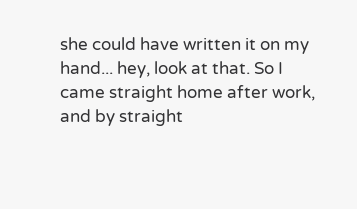she could have written it on my hand... hey, look at that. So I came straight home after work, and by straight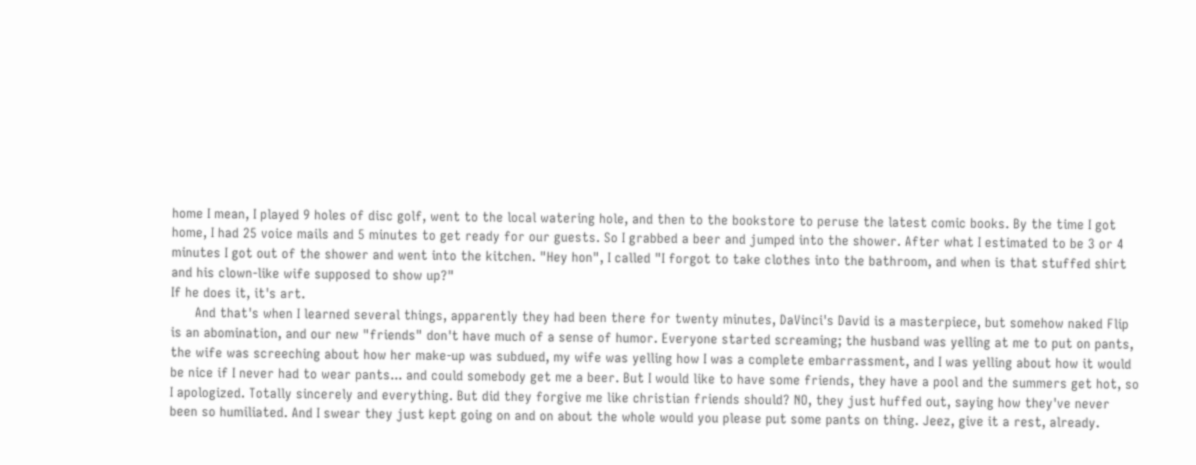home I mean, I played 9 holes of disc golf, went to the local watering hole, and then to the bookstore to peruse the latest comic books. By the time I got home, I had 25 voice mails and 5 minutes to get ready for our guests. So I grabbed a beer and jumped into the shower. After what I estimated to be 3 or 4 minutes I got out of the shower and went into the kitchen. "Hey hon", I called "I forgot to take clothes into the bathroom, and when is that stuffed shirt and his clown-like wife supposed to show up?"
If he does it, it's art.
      And that's when I learned several things, apparently they had been there for twenty minutes, DaVinci's David is a masterpiece, but somehow naked Flip is an abomination, and our new "friends" don't have much of a sense of humor. Everyone started screaming; the husband was yelling at me to put on pants, the wife was screeching about how her make-up was subdued, my wife was yelling how I was a complete embarrassment, and I was yelling about how it would be nice if I never had to wear pants... and could somebody get me a beer. But I would like to have some friends, they have a pool and the summers get hot, so I apologized. Totally sincerely and everything. But did they forgive me like christian friends should? NO, they just huffed out, saying how they've never been so humiliated. And I swear they just kept going on and on about the whole would you please put some pants on thing. Jeez, give it a rest, already.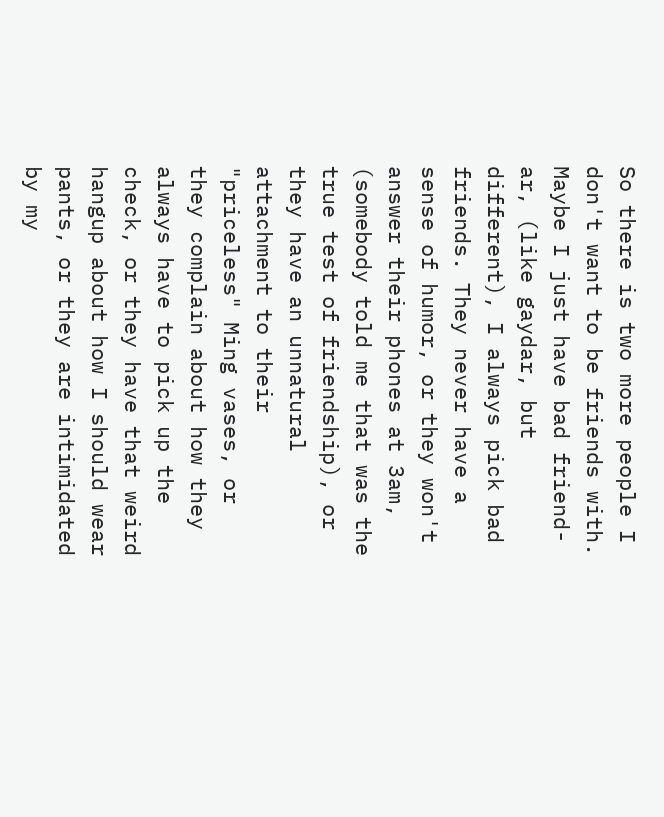So there is two more people I don't want to be friends with. Maybe I just have bad friend-ar, (like gaydar, but different), I always pick bad friends. They never have a sense of humor, or they won't answer their phones at 3am, (somebody told me that was the true test of friendship), or they have an unnatural attachment to their "priceless" Ming vases, or they complain about how they always have to pick up the check, or they have that weird hangup about how I should wear pants, or they are intimidated by my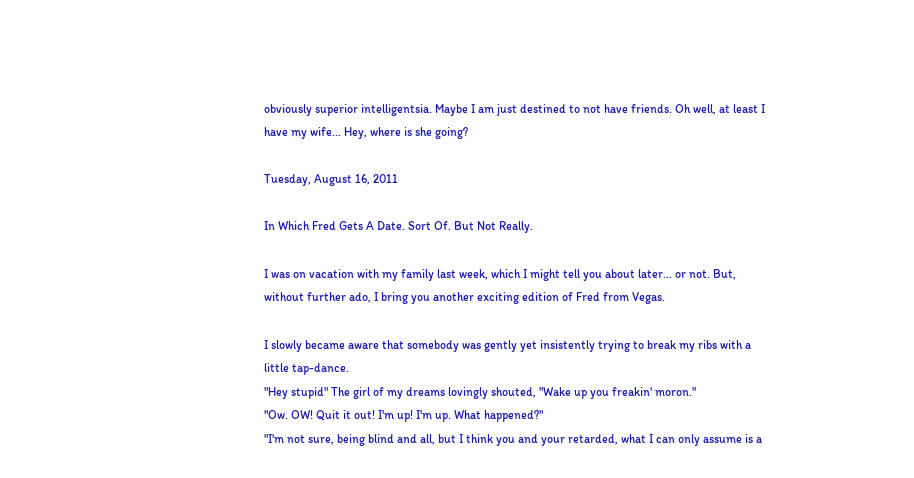obviously superior intelligentsia. Maybe I am just destined to not have friends. Oh well, at least I have my wife... Hey, where is she going?

Tuesday, August 16, 2011

In Which Fred Gets A Date. Sort Of. But Not Really.

I was on vacation with my family last week, which I might tell you about later... or not. But, without further ado, I bring you another exciting edition of Fred from Vegas.

I slowly became aware that somebody was gently yet insistently trying to break my ribs with a little tap-dance.
"Hey stupid" The girl of my dreams lovingly shouted, "Wake up you freakin' moron."
"Ow. OW! Quit it out! I'm up! I'm up. What happened?"
"I'm not sure, being blind and all, but I think you and your retarded, what I can only assume is a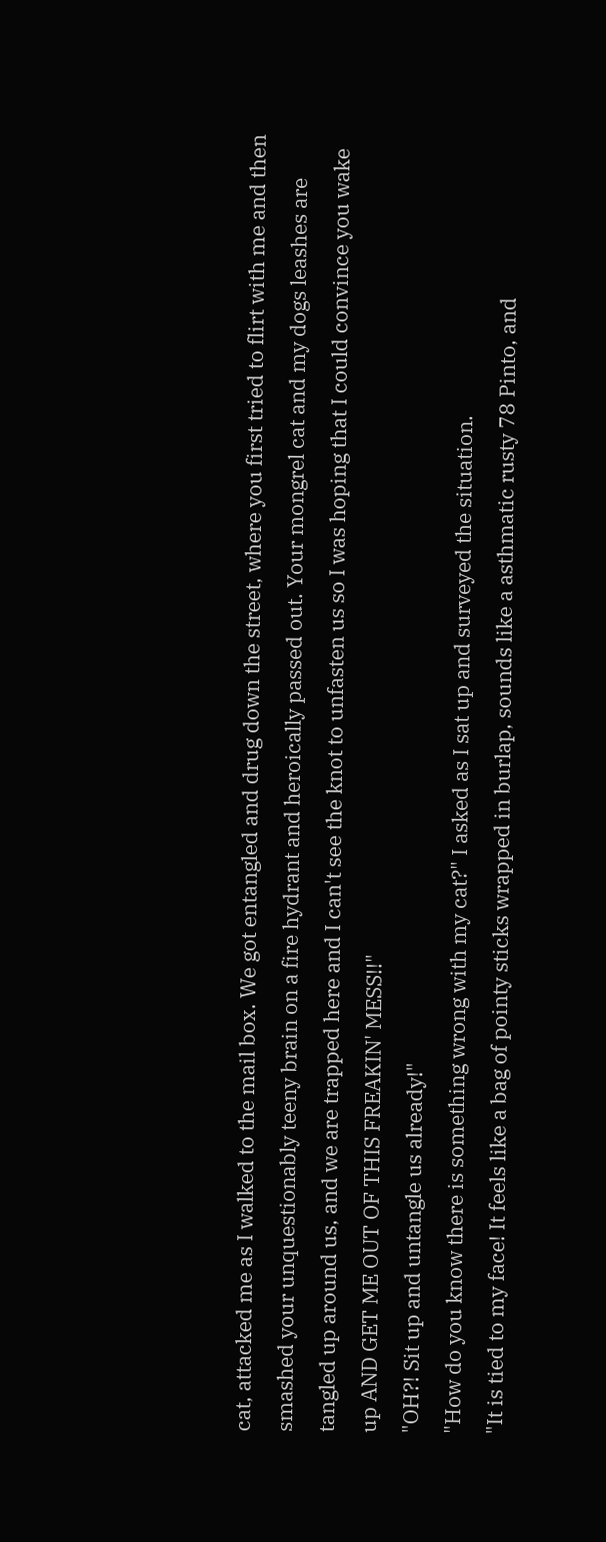cat, attacked me as I walked to the mail box. We got entangled and drug down the street, where you first tried to flirt with me and then smashed your unquestionably teeny brain on a fire hydrant and heroically passed out. Your mongrel cat and my dogs leashes are tangled up around us, and we are trapped here and I can't see the knot to unfasten us so I was hoping that I could convince you wake up AND GET ME OUT OF THIS FREAKIN' MESS!!"
"OH?! Sit up and untangle us already!"
"How do you know there is something wrong with my cat?" I asked as I sat up and surveyed the situation.
"It is tied to my face! It feels like a bag of pointy sticks wrapped in burlap, sounds like a asthmatic rusty 78 Pinto, and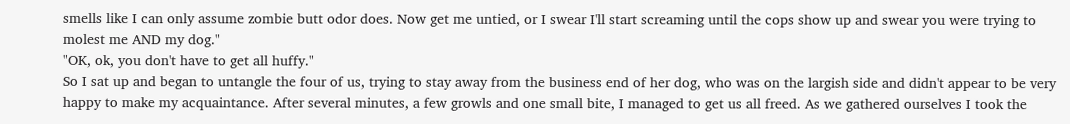smells like I can only assume zombie butt odor does. Now get me untied, or I swear I'll start screaming until the cops show up and swear you were trying to molest me AND my dog."
"OK, ok, you don't have to get all huffy."
So I sat up and began to untangle the four of us, trying to stay away from the business end of her dog, who was on the largish side and didn't appear to be very happy to make my acquaintance. After several minutes, a few growls and one small bite, I managed to get us all freed. As we gathered ourselves I took the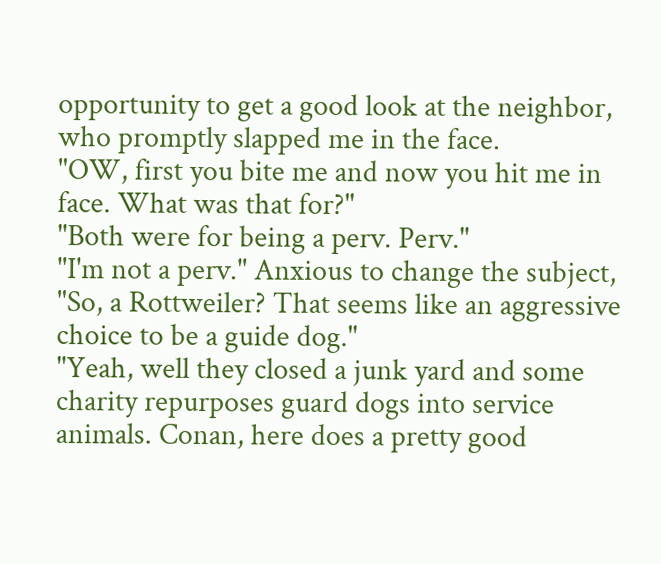opportunity to get a good look at the neighbor, who promptly slapped me in the face.
"OW, first you bite me and now you hit me in face. What was that for?"
"Both were for being a perv. Perv."
"I'm not a perv." Anxious to change the subject, "So, a Rottweiler? That seems like an aggressive choice to be a guide dog."
"Yeah, well they closed a junk yard and some charity repurposes guard dogs into service animals. Conan, here does a pretty good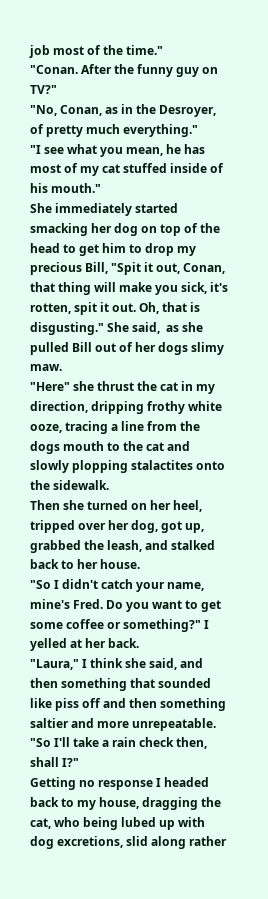job most of the time."
"Conan. After the funny guy on TV?"
"No, Conan, as in the Desroyer, of pretty much everything."
"I see what you mean, he has most of my cat stuffed inside of his mouth."
She immediately started smacking her dog on top of the head to get him to drop my precious Bill, "Spit it out, Conan, that thing will make you sick, it's rotten, spit it out. Oh, that is disgusting." She said,  as she pulled Bill out of her dogs slimy maw.
"Here" she thrust the cat in my direction, dripping frothy white ooze, tracing a line from the dogs mouth to the cat and slowly plopping stalactites onto the sidewalk.
Then she turned on her heel, tripped over her dog, got up, grabbed the leash, and stalked back to her house.
"So I didn't catch your name, mine's Fred. Do you want to get some coffee or something?" I yelled at her back.
"Laura," I think she said, and then something that sounded like piss off and then something saltier and more unrepeatable.
"So I'll take a rain check then, shall I?"
Getting no response I headed back to my house, dragging the cat, who being lubed up with dog excretions, slid along rather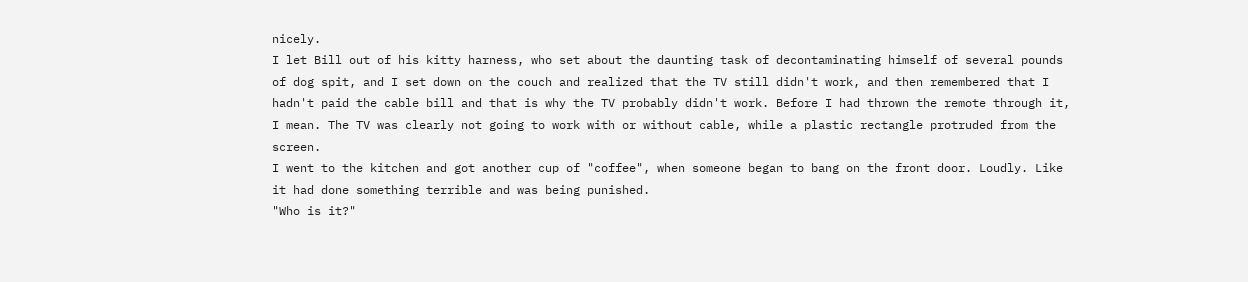nicely.
I let Bill out of his kitty harness, who set about the daunting task of decontaminating himself of several pounds of dog spit, and I set down on the couch and realized that the TV still didn't work, and then remembered that I hadn't paid the cable bill and that is why the TV probably didn't work. Before I had thrown the remote through it, I mean. The TV was clearly not going to work with or without cable, while a plastic rectangle protruded from the screen.
I went to the kitchen and got another cup of "coffee", when someone began to bang on the front door. Loudly. Like it had done something terrible and was being punished.
"Who is it?"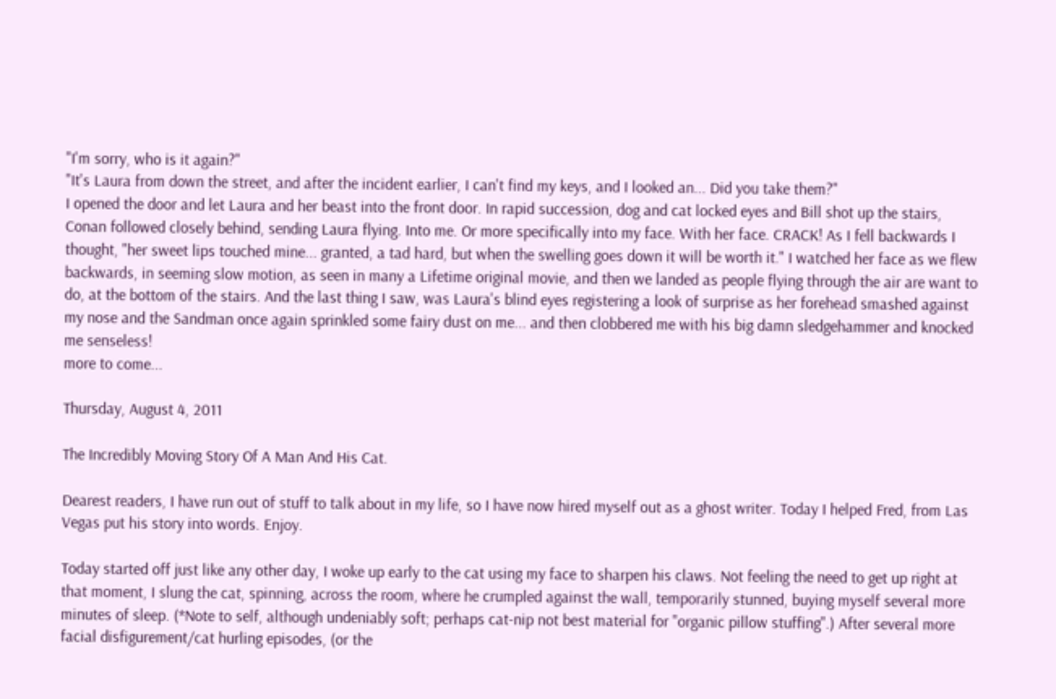"I'm sorry, who is it again?"
"It's Laura from down the street, and after the incident earlier, I can't find my keys, and I looked an... Did you take them?"
I opened the door and let Laura and her beast into the front door. In rapid succession, dog and cat locked eyes and Bill shot up the stairs, Conan followed closely behind, sending Laura flying. Into me. Or more specifically into my face. With her face. CRACK! As I fell backwards I thought, "her sweet lips touched mine... granted, a tad hard, but when the swelling goes down it will be worth it." I watched her face as we flew backwards, in seeming slow motion, as seen in many a Lifetime original movie, and then we landed as people flying through the air are want to do, at the bottom of the stairs. And the last thing I saw, was Laura's blind eyes registering a look of surprise as her forehead smashed against my nose and the Sandman once again sprinkled some fairy dust on me... and then clobbered me with his big damn sledgehammer and knocked me senseless!
more to come...

Thursday, August 4, 2011

The Incredibly Moving Story Of A Man And His Cat.

Dearest readers, I have run out of stuff to talk about in my life, so I have now hired myself out as a ghost writer. Today I helped Fred, from Las Vegas put his story into words. Enjoy.

Today started off just like any other day, I woke up early to the cat using my face to sharpen his claws. Not feeling the need to get up right at that moment, I slung the cat, spinning, across the room, where he crumpled against the wall, temporarily stunned, buying myself several more minutes of sleep. (*Note to self, although undeniably soft; perhaps cat-nip not best material for "organic pillow stuffing".) After several more facial disfigurement/cat hurling episodes, (or the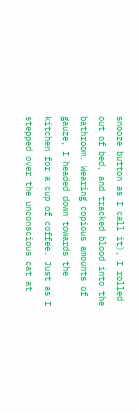snooze button as I call it), I rolled out of bed, and tracked blood into the bathroom. Wearing copious amounts of gauze, I headed down towards the kitchen for a cup of coffee. Just as I stepped over the unconscious cat at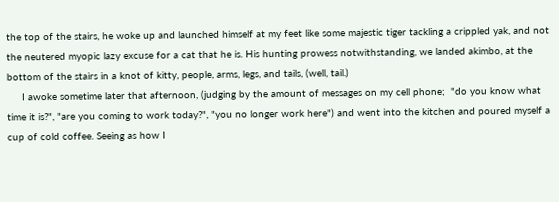the top of the stairs, he woke up and launched himself at my feet like some majestic tiger tackling a crippled yak, and not the neutered myopic lazy excuse for a cat that he is. His hunting prowess notwithstanding, we landed akimbo, at the bottom of the stairs in a knot of kitty, people, arms, legs, and tails, (well, tail.)
     I awoke sometime later that afternoon, (judging by the amount of messages on my cell phone;  "do you know what time it is?", "are you coming to work today?", "you no longer work here") and went into the kitchen and poured myself a cup of cold coffee. Seeing as how I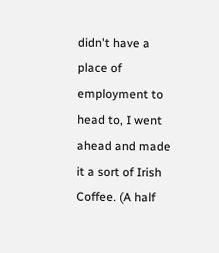didn't have a place of employment to head to, I went ahead and made it a sort of Irish Coffee. (A half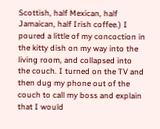Scottish, half Mexican, half Jamaican, half Irish coffee.) I poured a little of my concoction in the kitty dish on my way into the living room, and collapsed into the couch. I turned on the TV and then dug my phone out of the couch to call my boss and explain that I would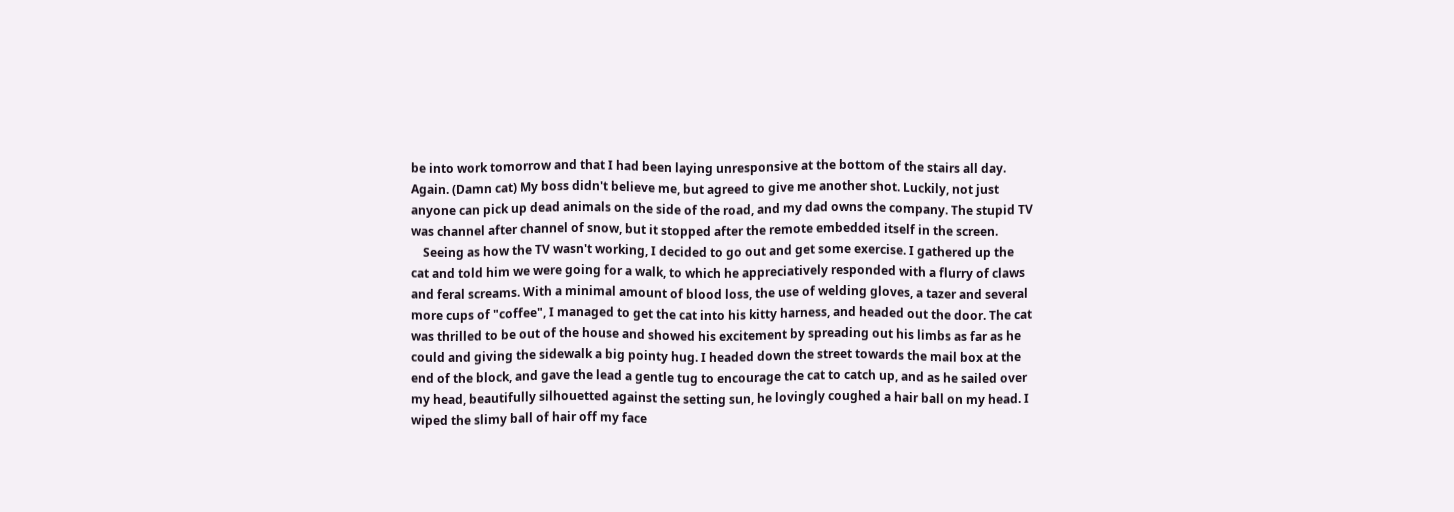be into work tomorrow and that I had been laying unresponsive at the bottom of the stairs all day. Again. (Damn cat) My boss didn't believe me, but agreed to give me another shot. Luckily, not just anyone can pick up dead animals on the side of the road, and my dad owns the company. The stupid TV was channel after channel of snow, but it stopped after the remote embedded itself in the screen.
    Seeing as how the TV wasn't working, I decided to go out and get some exercise. I gathered up the cat and told him we were going for a walk, to which he appreciatively responded with a flurry of claws and feral screams. With a minimal amount of blood loss, the use of welding gloves, a tazer and several more cups of "coffee", I managed to get the cat into his kitty harness, and headed out the door. The cat was thrilled to be out of the house and showed his excitement by spreading out his limbs as far as he could and giving the sidewalk a big pointy hug. I headed down the street towards the mail box at the end of the block, and gave the lead a gentle tug to encourage the cat to catch up, and as he sailed over my head, beautifully silhouetted against the setting sun, he lovingly coughed a hair ball on my head. I wiped the slimy ball of hair off my face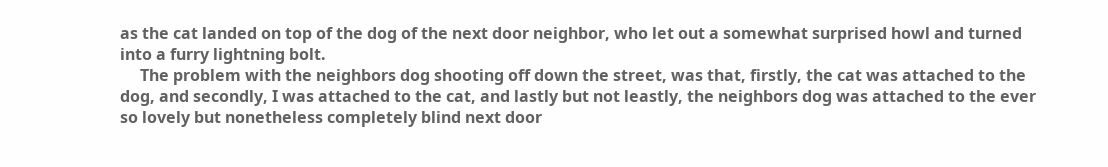as the cat landed on top of the dog of the next door neighbor, who let out a somewhat surprised howl and turned into a furry lightning bolt.
     The problem with the neighbors dog shooting off down the street, was that, firstly, the cat was attached to the dog, and secondly, I was attached to the cat, and lastly but not leastly, the neighbors dog was attached to the ever so lovely but nonetheless completely blind next door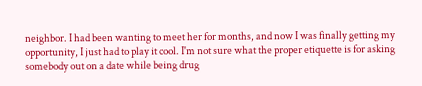neighbor. I had been wanting to meet her for months, and now I was finally getting my opportunity, I just had to play it cool. I'm not sure what the proper etiquette is for asking somebody out on a date while being drug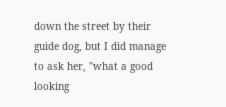down the street by their guide dog, but I did manage to ask her, "what a good looking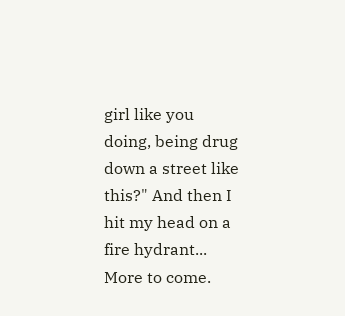girl like you doing, being drug down a street like this?" And then I hit my head on a fire hydrant... More to come.